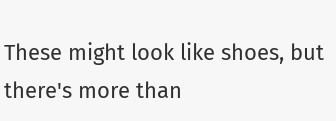These might look like shoes, but there's more than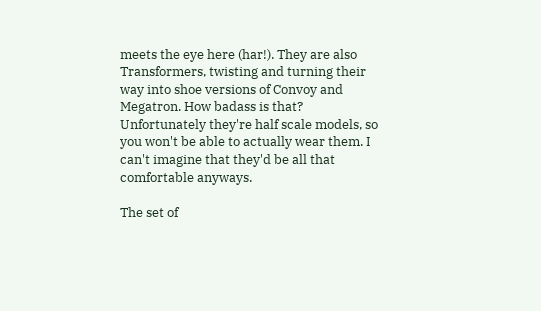meets the eye here (har!). They are also Transformers, twisting and turning their way into shoe versions of Convoy and Megatron. How badass is that? Unfortunately they're half scale models, so you won't be able to actually wear them. I can't imagine that they'd be all that comfortable anyways.

The set of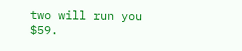two will run you $59.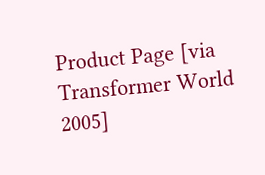Product Page [via Transformer World 2005]